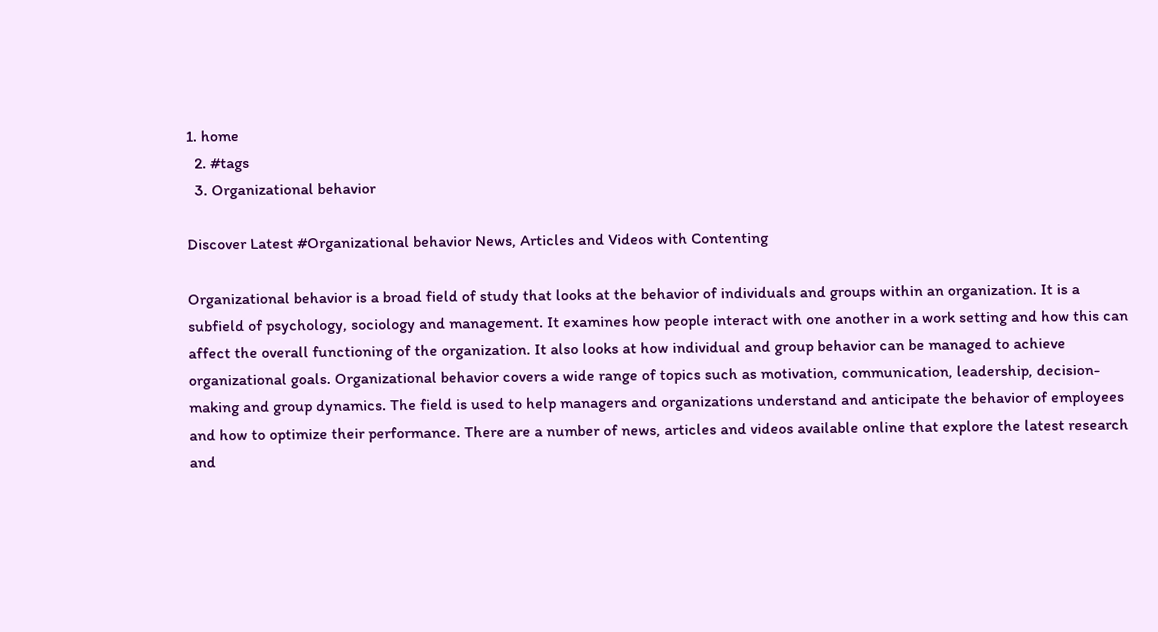1. home
  2. #tags
  3. Organizational behavior

Discover Latest #Organizational behavior News, Articles and Videos with Contenting

Organizational behavior is a broad field of study that looks at the behavior of individuals and groups within an organization. It is a subfield of psychology, sociology and management. It examines how people interact with one another in a work setting and how this can affect the overall functioning of the organization. It also looks at how individual and group behavior can be managed to achieve organizational goals. Organizational behavior covers a wide range of topics such as motivation, communication, leadership, decision-making and group dynamics. The field is used to help managers and organizations understand and anticipate the behavior of employees and how to optimize their performance. There are a number of news, articles and videos available online that explore the latest research and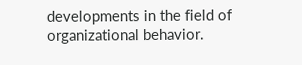developments in the field of organizational behavior.